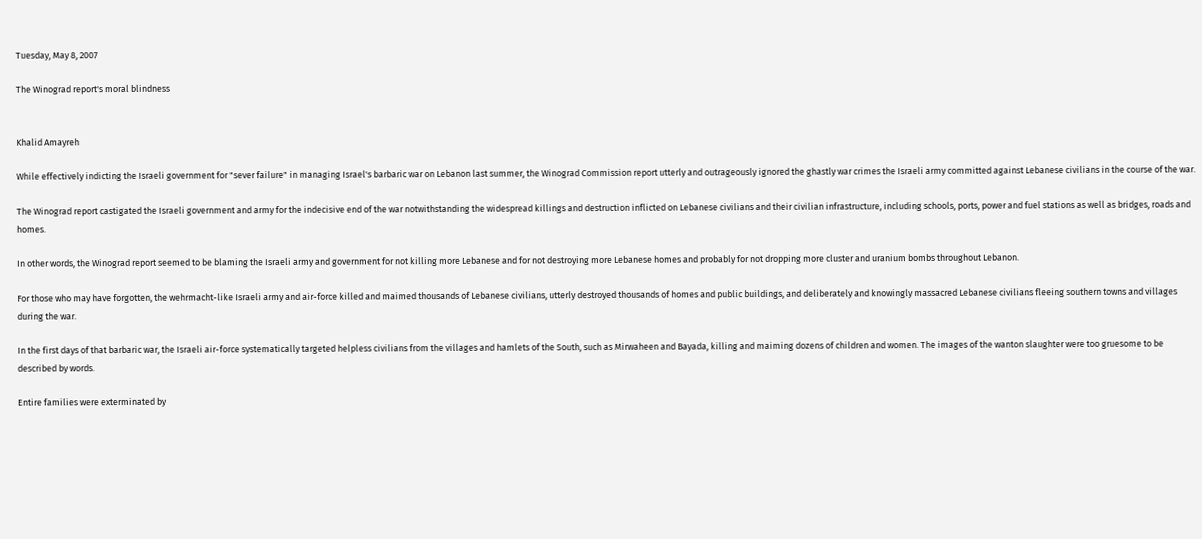Tuesday, May 8, 2007

The Winograd report's moral blindness


Khalid Amayreh

While effectively indicting the Israeli government for "sever failure" in managing Israel's barbaric war on Lebanon last summer, the Winograd Commission report utterly and outrageously ignored the ghastly war crimes the Israeli army committed against Lebanese civilians in the course of the war.

The Winograd report castigated the Israeli government and army for the indecisive end of the war notwithstanding the widespread killings and destruction inflicted on Lebanese civilians and their civilian infrastructure, including schools, ports, power and fuel stations as well as bridges, roads and homes.

In other words, the Winograd report seemed to be blaming the Israeli army and government for not killing more Lebanese and for not destroying more Lebanese homes and probably for not dropping more cluster and uranium bombs throughout Lebanon.

For those who may have forgotten, the wehrmacht-like Israeli army and air-force killed and maimed thousands of Lebanese civilians, utterly destroyed thousands of homes and public buildings, and deliberately and knowingly massacred Lebanese civilians fleeing southern towns and villages during the war.

In the first days of that barbaric war, the Israeli air-force systematically targeted helpless civilians from the villages and hamlets of the South, such as Mirwaheen and Bayada, killing and maiming dozens of children and women. The images of the wanton slaughter were too gruesome to be described by words.

Entire families were exterminated by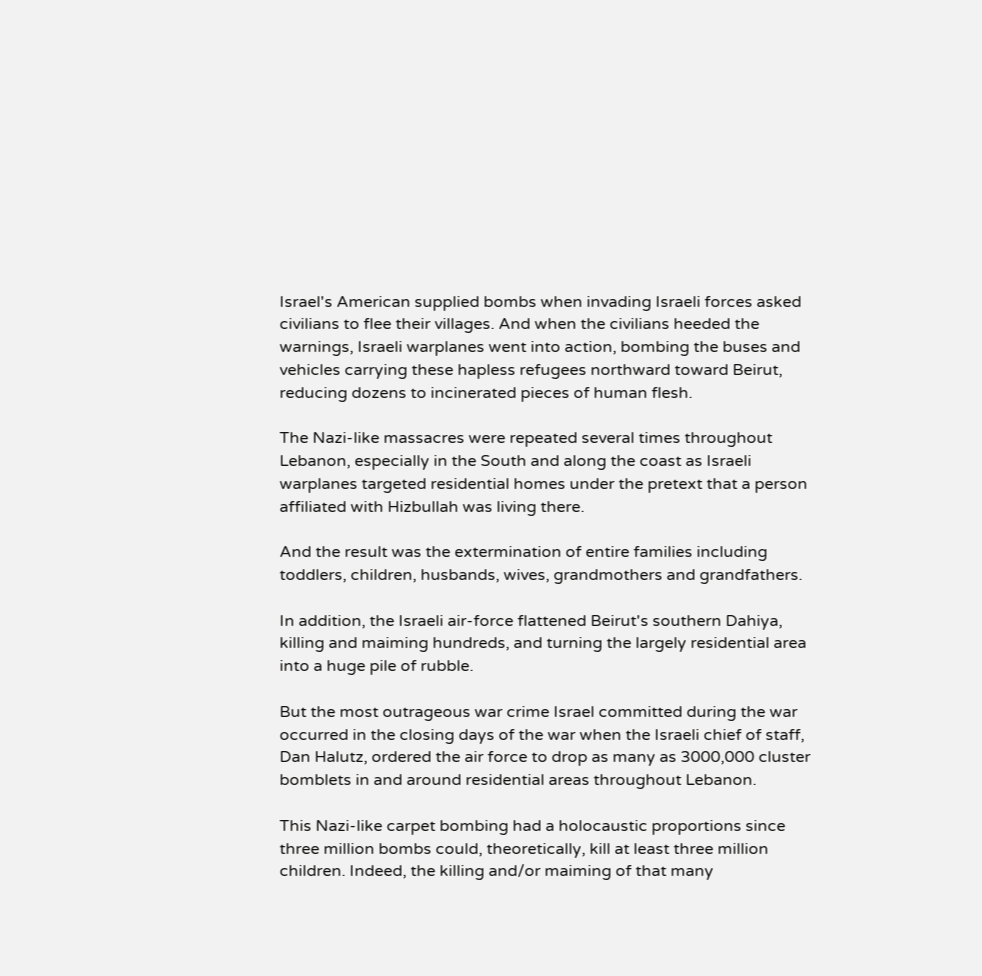Israel's American supplied bombs when invading Israeli forces asked civilians to flee their villages. And when the civilians heeded the warnings, Israeli warplanes went into action, bombing the buses and vehicles carrying these hapless refugees northward toward Beirut, reducing dozens to incinerated pieces of human flesh.

The Nazi-like massacres were repeated several times throughout Lebanon, especially in the South and along the coast as Israeli warplanes targeted residential homes under the pretext that a person affiliated with Hizbullah was living there.

And the result was the extermination of entire families including toddlers, children, husbands, wives, grandmothers and grandfathers.

In addition, the Israeli air-force flattened Beirut's southern Dahiya, killing and maiming hundreds, and turning the largely residential area into a huge pile of rubble.

But the most outrageous war crime Israel committed during the war occurred in the closing days of the war when the Israeli chief of staff, Dan Halutz, ordered the air force to drop as many as 3000,000 cluster bomblets in and around residential areas throughout Lebanon.

This Nazi-like carpet bombing had a holocaustic proportions since three million bombs could, theoretically, kill at least three million children. Indeed, the killing and/or maiming of that many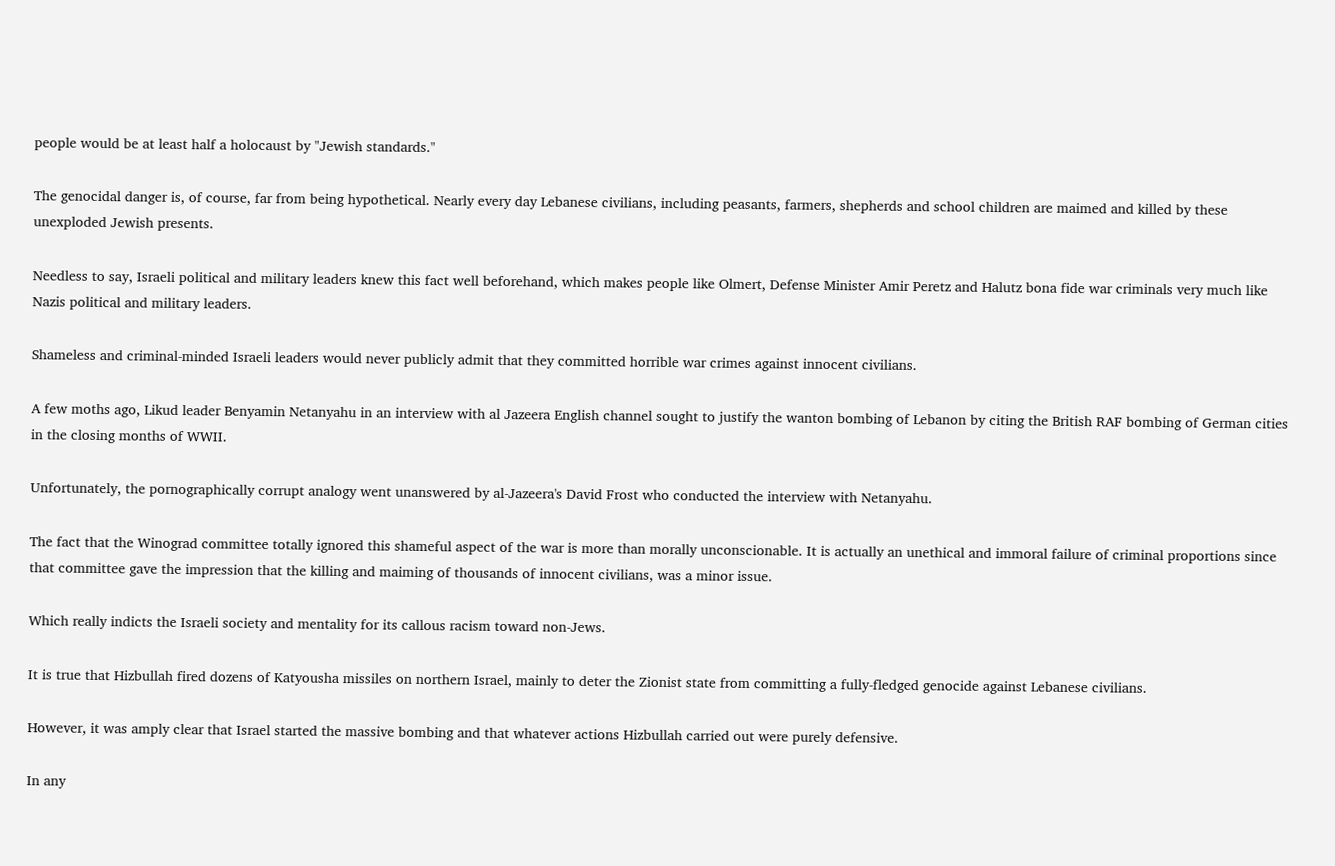people would be at least half a holocaust by "Jewish standards."

The genocidal danger is, of course, far from being hypothetical. Nearly every day Lebanese civilians, including peasants, farmers, shepherds and school children are maimed and killed by these unexploded Jewish presents.

Needless to say, Israeli political and military leaders knew this fact well beforehand, which makes people like Olmert, Defense Minister Amir Peretz and Halutz bona fide war criminals very much like Nazis political and military leaders.

Shameless and criminal-minded Israeli leaders would never publicly admit that they committed horrible war crimes against innocent civilians.

A few moths ago, Likud leader Benyamin Netanyahu in an interview with al Jazeera English channel sought to justify the wanton bombing of Lebanon by citing the British RAF bombing of German cities in the closing months of WWII.

Unfortunately, the pornographically corrupt analogy went unanswered by al-Jazeera's David Frost who conducted the interview with Netanyahu.

The fact that the Winograd committee totally ignored this shameful aspect of the war is more than morally unconscionable. It is actually an unethical and immoral failure of criminal proportions since that committee gave the impression that the killing and maiming of thousands of innocent civilians, was a minor issue.

Which really indicts the Israeli society and mentality for its callous racism toward non-Jews.

It is true that Hizbullah fired dozens of Katyousha missiles on northern Israel, mainly to deter the Zionist state from committing a fully-fledged genocide against Lebanese civilians.

However, it was amply clear that Israel started the massive bombing and that whatever actions Hizbullah carried out were purely defensive.

In any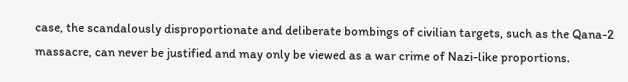case, the scandalously disproportionate and deliberate bombings of civilian targets, such as the Qana-2 massacre, can never be justified and may only be viewed as a war crime of Nazi-like proportions.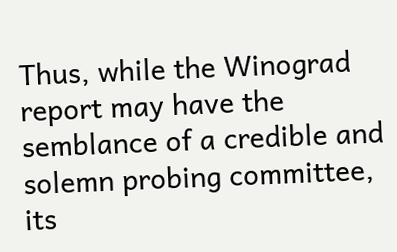Thus, while the Winograd report may have the semblance of a credible and solemn probing committee, its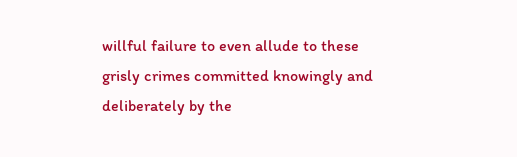willful failure to even allude to these grisly crimes committed knowingly and deliberately by the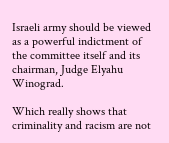Israeli army should be viewed as a powerful indictment of the committee itself and its chairman, Judge Elyahu Winograd.

Which really shows that criminality and racism are not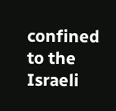confined to the Israeli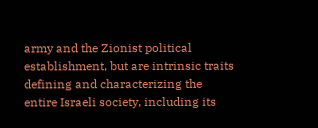army and the Zionist political establishment, but are intrinsic traits defining and characterizing the entire Israeli society, including its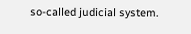so-called judicial system.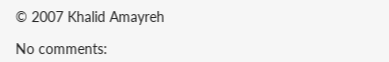© 2007 Khalid Amayreh

No comments: